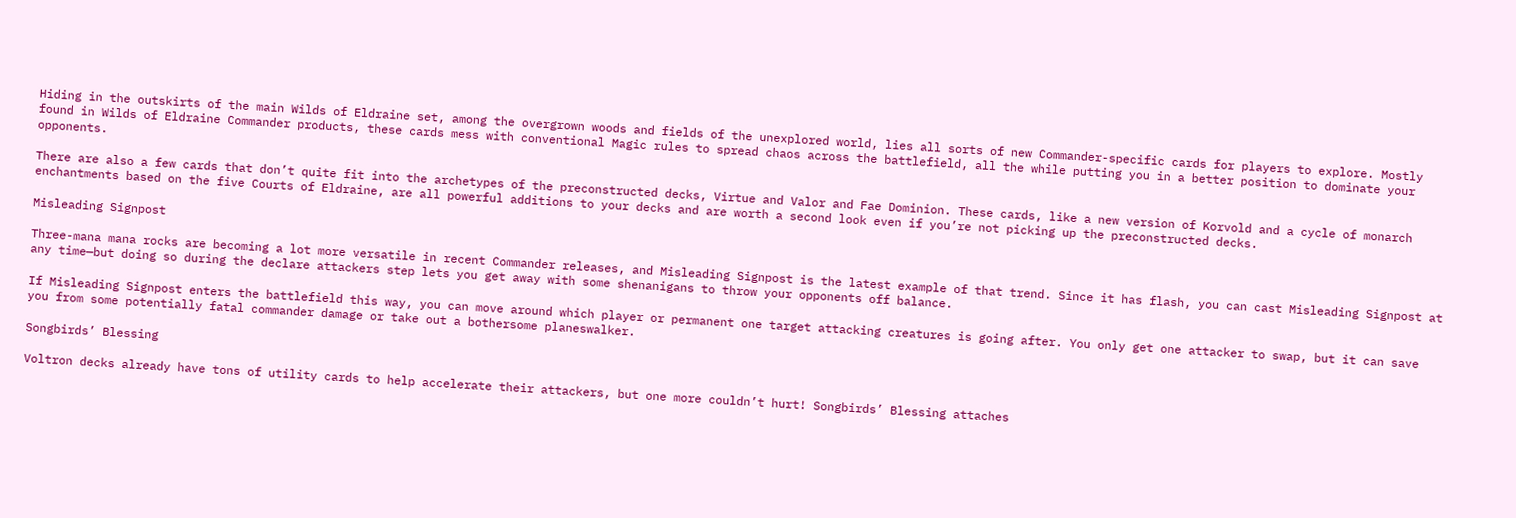Hiding in the outskirts of the main Wilds of Eldraine set, among the overgrown woods and fields of the unexplored world, lies all sorts of new Commander-specific cards for players to explore. Mostly found in Wilds of Eldraine Commander products, these cards mess with conventional Magic rules to spread chaos across the battlefield, all the while putting you in a better position to dominate your opponents.

There are also a few cards that don’t quite fit into the archetypes of the preconstructed decks, Virtue and Valor and Fae Dominion. These cards, like a new version of Korvold and a cycle of monarch enchantments based on the five Courts of Eldraine, are all powerful additions to your decks and are worth a second look even if you’re not picking up the preconstructed decks.

Misleading Signpost

Three-mana mana rocks are becoming a lot more versatile in recent Commander releases, and Misleading Signpost is the latest example of that trend. Since it has flash, you can cast Misleading Signpost at any time—but doing so during the declare attackers step lets you get away with some shenanigans to throw your opponents off balance.

If Misleading Signpost enters the battlefield this way, you can move around which player or permanent one target attacking creatures is going after. You only get one attacker to swap, but it can save you from some potentially fatal commander damage or take out a bothersome planeswalker.

Songbirds’ Blessing

Voltron decks already have tons of utility cards to help accelerate their attackers, but one more couldn’t hurt! Songbirds’ Blessing attaches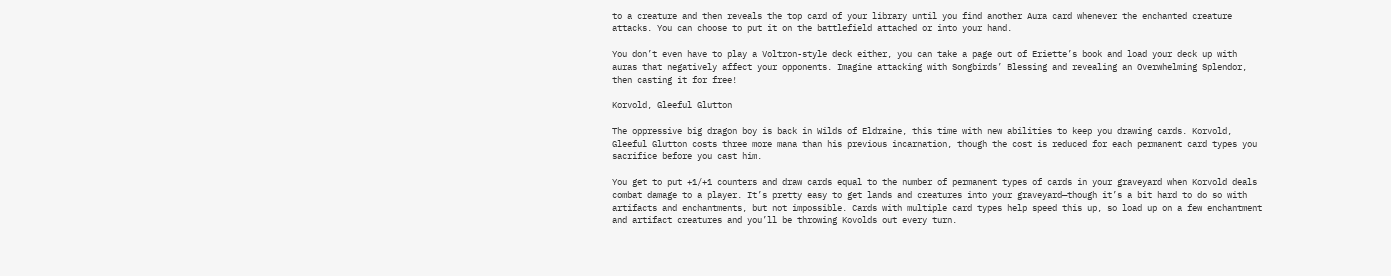to a creature and then reveals the top card of your library until you find another Aura card whenever the enchanted creature attacks. You can choose to put it on the battlefield attached or into your hand.

You don’t even have to play a Voltron-style deck either, you can take a page out of Eriette’s book and load your deck up with auras that negatively affect your opponents. Imagine attacking with Songbirds’ Blessing and revealing an Overwhelming Splendor, then casting it for free!

Korvold, Gleeful Glutton

The oppressive big dragon boy is back in Wilds of Eldraine, this time with new abilities to keep you drawing cards. Korvold, Gleeful Glutton costs three more mana than his previous incarnation, though the cost is reduced for each permanent card types you sacrifice before you cast him.

You get to put +1/+1 counters and draw cards equal to the number of permanent types of cards in your graveyard when Korvold deals combat damage to a player. It’s pretty easy to get lands and creatures into your graveyard—though it’s a bit hard to do so with artifacts and enchantments, but not impossible. Cards with multiple card types help speed this up, so load up on a few enchantment and artifact creatures and you’ll be throwing Kovolds out every turn.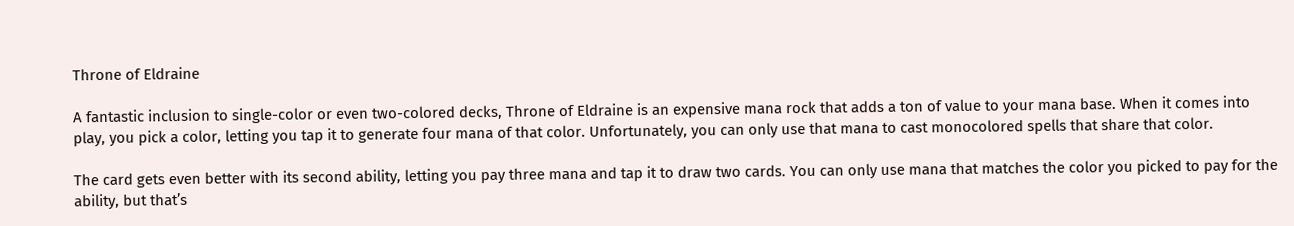Throne of Eldraine

A fantastic inclusion to single-color or even two-colored decks, Throne of Eldraine is an expensive mana rock that adds a ton of value to your mana base. When it comes into play, you pick a color, letting you tap it to generate four mana of that color. Unfortunately, you can only use that mana to cast monocolored spells that share that color.

The card gets even better with its second ability, letting you pay three mana and tap it to draw two cards. You can only use mana that matches the color you picked to pay for the ability, but that’s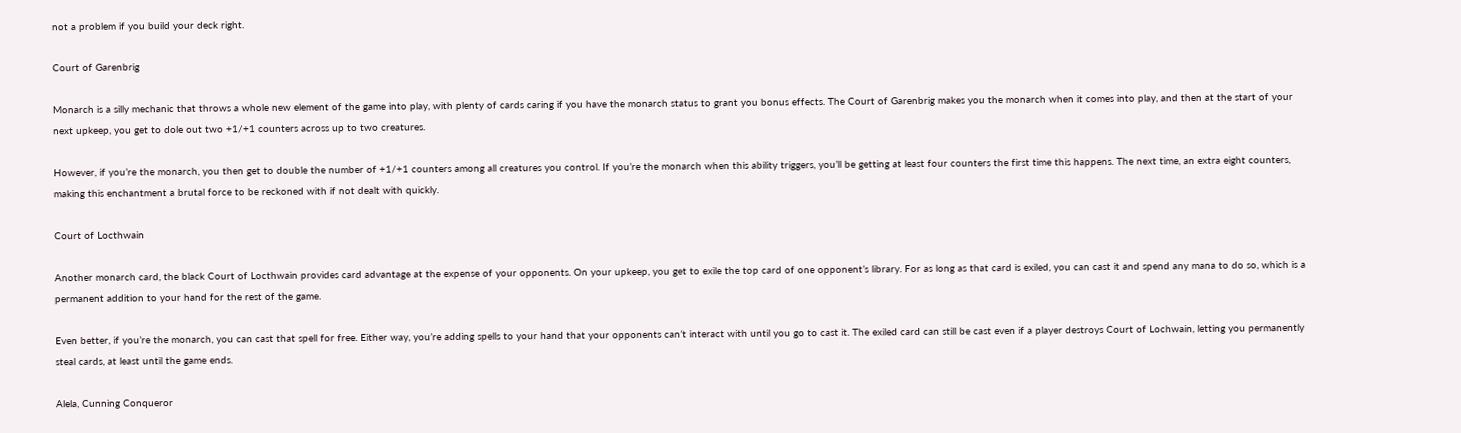not a problem if you build your deck right.

Court of Garenbrig

Monarch is a silly mechanic that throws a whole new element of the game into play, with plenty of cards caring if you have the monarch status to grant you bonus effects. The Court of Garenbrig makes you the monarch when it comes into play, and then at the start of your next upkeep, you get to dole out two +1/+1 counters across up to two creatures.

However, if you’re the monarch, you then get to double the number of +1/+1 counters among all creatures you control. If you’re the monarch when this ability triggers, you’ll be getting at least four counters the first time this happens. The next time, an extra eight counters, making this enchantment a brutal force to be reckoned with if not dealt with quickly.

Court of Locthwain

Another monarch card, the black Court of Locthwain provides card advantage at the expense of your opponents. On your upkeep, you get to exile the top card of one opponent’s library. For as long as that card is exiled, you can cast it and spend any mana to do so, which is a permanent addition to your hand for the rest of the game.

Even better, if you’re the monarch, you can cast that spell for free. Either way, you’re adding spells to your hand that your opponents can’t interact with until you go to cast it. The exiled card can still be cast even if a player destroys Court of Lochwain, letting you permanently steal cards, at least until the game ends.

Alela, Cunning Conqueror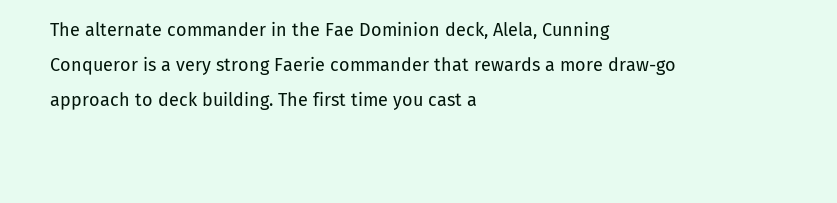The alternate commander in the Fae Dominion deck, Alela, Cunning Conqueror is a very strong Faerie commander that rewards a more draw-go approach to deck building. The first time you cast a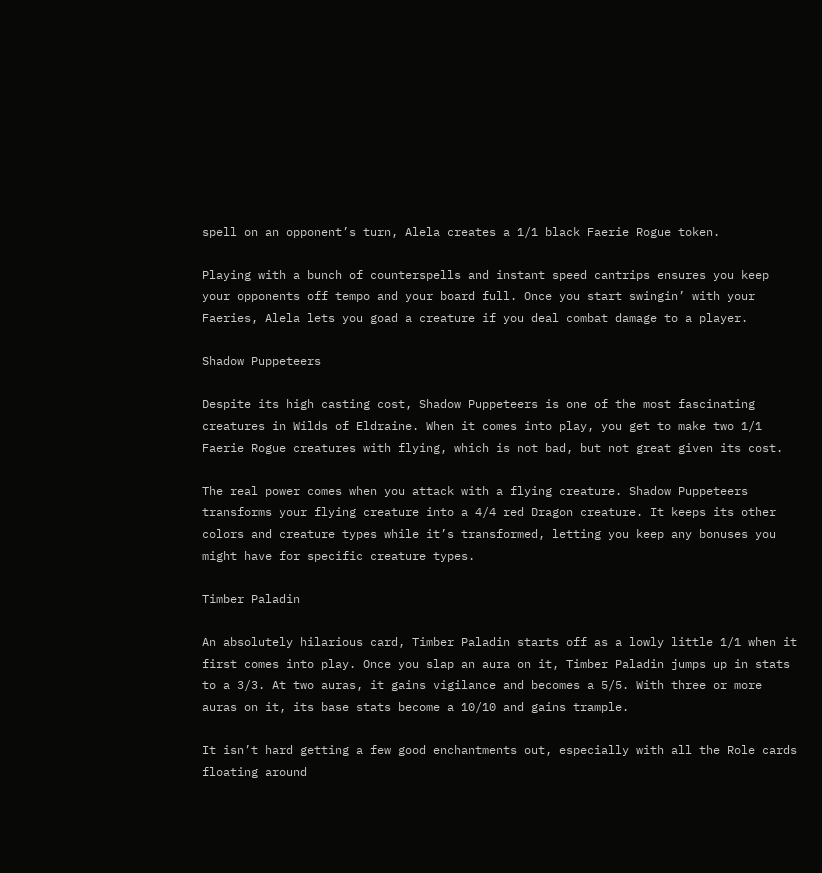spell on an opponent’s turn, Alela creates a 1/1 black Faerie Rogue token.

Playing with a bunch of counterspells and instant speed cantrips ensures you keep your opponents off tempo and your board full. Once you start swingin’ with your Faeries, Alela lets you goad a creature if you deal combat damage to a player.

Shadow Puppeteers

Despite its high casting cost, Shadow Puppeteers is one of the most fascinating creatures in Wilds of Eldraine. When it comes into play, you get to make two 1/1 Faerie Rogue creatures with flying, which is not bad, but not great given its cost.

The real power comes when you attack with a flying creature. Shadow Puppeteers transforms your flying creature into a 4/4 red Dragon creature. It keeps its other colors and creature types while it’s transformed, letting you keep any bonuses you might have for specific creature types.

Timber Paladin

An absolutely hilarious card, Timber Paladin starts off as a lowly little 1/1 when it first comes into play. Once you slap an aura on it, Timber Paladin jumps up in stats to a 3/3. At two auras, it gains vigilance and becomes a 5/5. With three or more auras on it, its base stats become a 10/10 and gains trample.

It isn’t hard getting a few good enchantments out, especially with all the Role cards floating around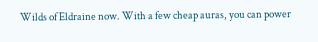Wilds of Eldraine now. With a few cheap auras, you can power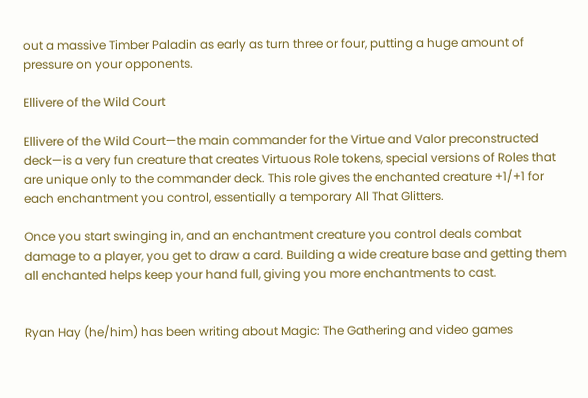out a massive Timber Paladin as early as turn three or four, putting a huge amount of pressure on your opponents.

Ellivere of the Wild Court

Ellivere of the Wild Court—the main commander for the Virtue and Valor preconstructed deck—is a very fun creature that creates Virtuous Role tokens, special versions of Roles that are unique only to the commander deck. This role gives the enchanted creature +1/+1 for each enchantment you control, essentially a temporary All That Glitters.

Once you start swinging in, and an enchantment creature you control deals combat damage to a player, you get to draw a card. Building a wide creature base and getting them all enchanted helps keep your hand full, giving you more enchantments to cast.


Ryan Hay (he/him) has been writing about Magic: The Gathering and video games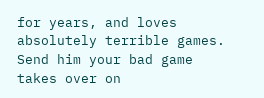for years, and loves absolutely terrible games. Send him your bad game takes over on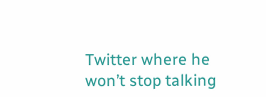Twitter where he won’t stop talking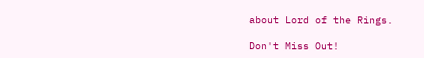about Lord of the Rings.

Don't Miss Out!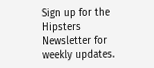Sign up for the Hipsters Newsletter for weekly updates.